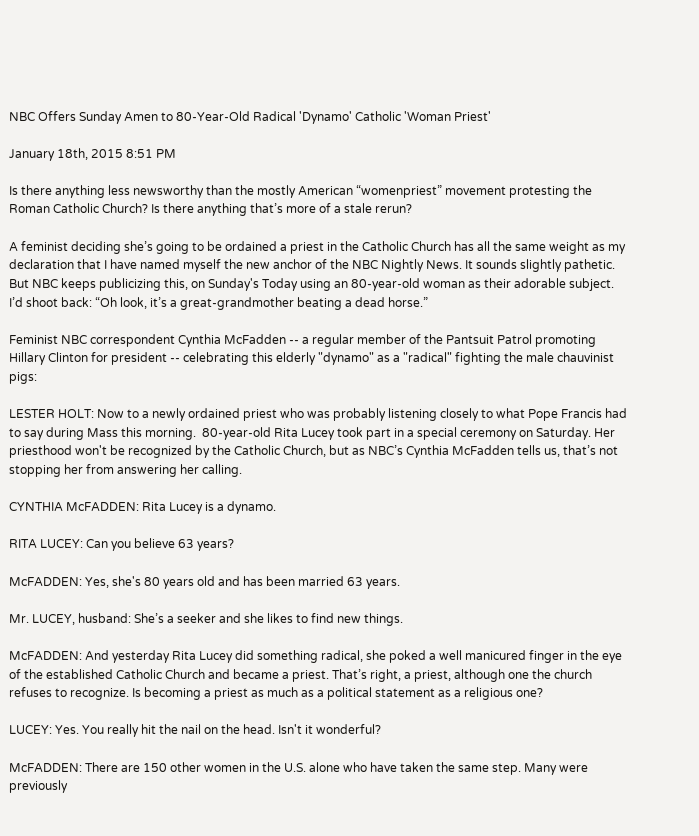NBC Offers Sunday Amen to 80-Year-Old Radical 'Dynamo' Catholic 'Woman Priest'

January 18th, 2015 8:51 PM

Is there anything less newsworthy than the mostly American “womenpriest” movement protesting the Roman Catholic Church? Is there anything that’s more of a stale rerun?

A feminist deciding she’s going to be ordained a priest in the Catholic Church has all the same weight as my declaration that I have named myself the new anchor of the NBC Nightly News. It sounds slightly pathetic. But NBC keeps publicizing this, on Sunday's Today using an 80-year-old woman as their adorable subject. I’d shoot back: “Oh look, it’s a great-grandmother beating a dead horse.”

Feminist NBC correspondent Cynthia McFadden -- a regular member of the Pantsuit Patrol promoting Hillary Clinton for president -- celebrating this elderly "dynamo" as a "radical" fighting the male chauvinist pigs:

LESTER HOLT: Now to a newly ordained priest who was probably listening closely to what Pope Francis had to say during Mass this morning.  80-year-old Rita Lucey took part in a special ceremony on Saturday. Her priesthood won't be recognized by the Catholic Church, but as NBC’s Cynthia McFadden tells us, that’s not stopping her from answering her calling.

CYNTHIA McFADDEN: Rita Lucey is a dynamo.

RITA LUCEY: Can you believe 63 years?

McFADDEN: Yes, she's 80 years old and has been married 63 years.

Mr. LUCEY, husband: She’s a seeker and she likes to find new things.

McFADDEN: And yesterday Rita Lucey did something radical, she poked a well manicured finger in the eye of the established Catholic Church and became a priest. That’s right, a priest, although one the church refuses to recognize. Is becoming a priest as much as a political statement as a religious one?

LUCEY: Yes. You really hit the nail on the head. Isn't it wonderful?

McFADDEN: There are 150 other women in the U.S. alone who have taken the same step. Many were previously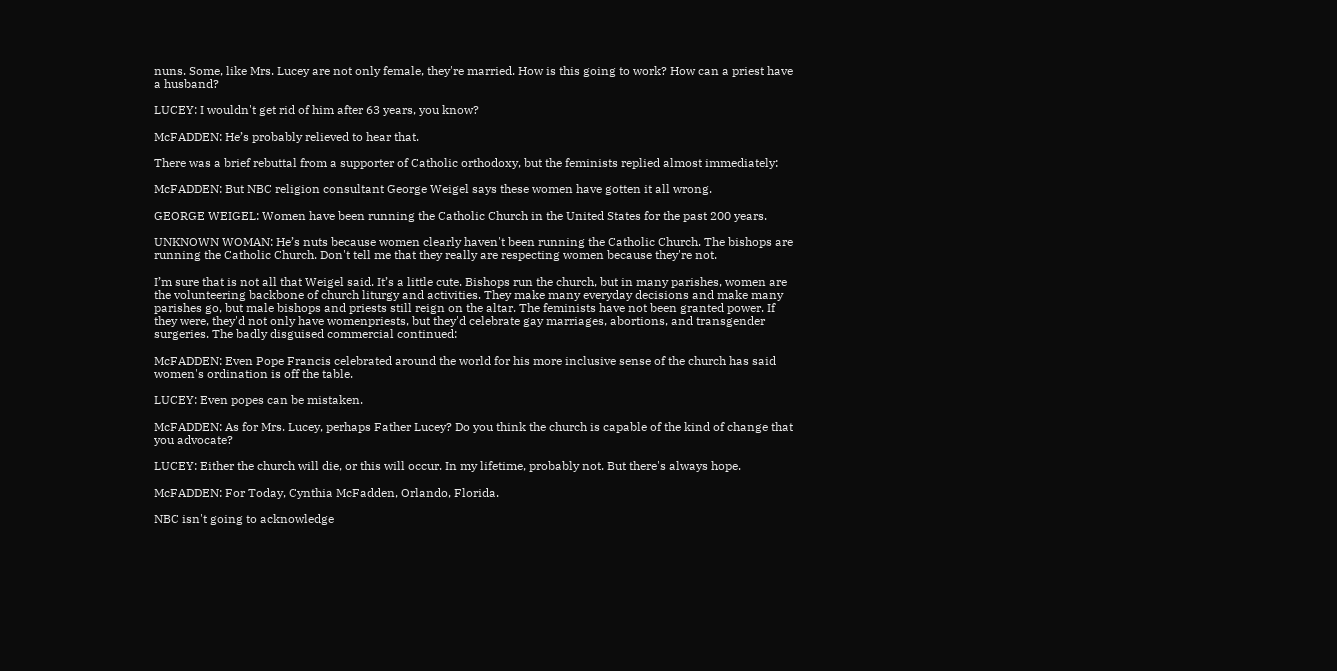nuns. Some, like Mrs. Lucey are not only female, they're married. How is this going to work? How can a priest have a husband?

LUCEY: I wouldn't get rid of him after 63 years, you know?

McFADDEN: He’s probably relieved to hear that.

There was a brief rebuttal from a supporter of Catholic orthodoxy, but the feminists replied almost immediately:

McFADDEN: But NBC religion consultant George Weigel says these women have gotten it all wrong.

GEORGE WEIGEL: Women have been running the Catholic Church in the United States for the past 200 years.

UNKNOWN WOMAN: He’s nuts because women clearly haven't been running the Catholic Church. The bishops are running the Catholic Church. Don't tell me that they really are respecting women because they're not.

I’m sure that is not all that Weigel said. It’s a little cute. Bishops run the church, but in many parishes, women are the volunteering backbone of church liturgy and activities. They make many everyday decisions and make many parishes go, but male bishops and priests still reign on the altar. The feminists have not been granted power. If they were, they'd not only have womenpriests, but they'd celebrate gay marriages, abortions, and transgender surgeries. The badly disguised commercial continued:

McFADDEN: Even Pope Francis celebrated around the world for his more inclusive sense of the church has said women's ordination is off the table.

LUCEY: Even popes can be mistaken.

McFADDEN: As for Mrs. Lucey, perhaps Father Lucey? Do you think the church is capable of the kind of change that you advocate?

LUCEY: Either the church will die, or this will occur. In my lifetime, probably not. But there's always hope.

McFADDEN: For Today, Cynthia McFadden, Orlando, Florida.

NBC isn't going to acknowledge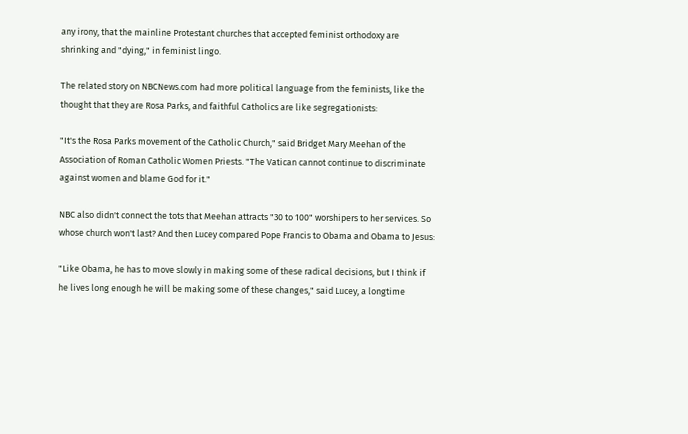any irony, that the mainline Protestant churches that accepted feminist orthodoxy are shrinking and "dying," in feminist lingo.

The related story on NBCNews.com had more political language from the feminists, like the thought that they are Rosa Parks, and faithful Catholics are like segregationists:

"It's the Rosa Parks movement of the Catholic Church," said Bridget Mary Meehan of the Association of Roman Catholic Women Priests. "The Vatican cannot continue to discriminate against women and blame God for it."

NBC also didn't connect the tots that Meehan attracts "30 to 100" worshipers to her services. So whose church won't last? And then Lucey compared Pope Francis to Obama and Obama to Jesus:

"Like Obama, he has to move slowly in making some of these radical decisions, but I think if he lives long enough he will be making some of these changes," said Lucey, a longtime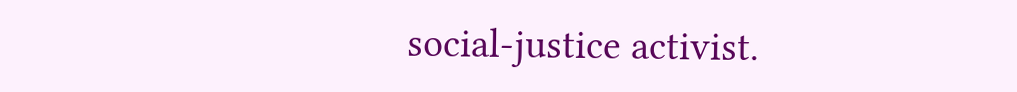social-justice activist.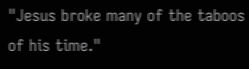"Jesus broke many of the taboos of his time."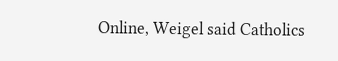Online, Weigel said Catholics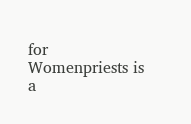for Womenpriests is a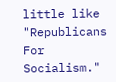little like "Republicans For Socialism."